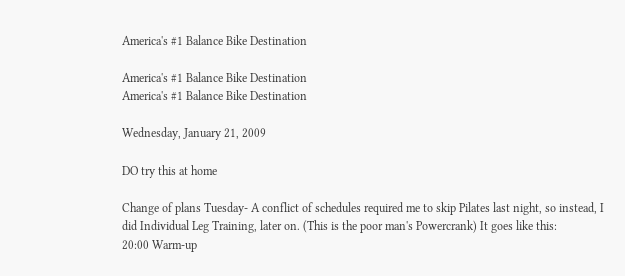America's #1 Balance Bike Destination

America's #1 Balance Bike Destination
America's #1 Balance Bike Destination

Wednesday, January 21, 2009

DO try this at home

Change of plans Tuesday- A conflict of schedules required me to skip Pilates last night, so instead, I did Individual Leg Training, later on. (This is the poor man's Powercrank) It goes like this:
20:00 Warm-up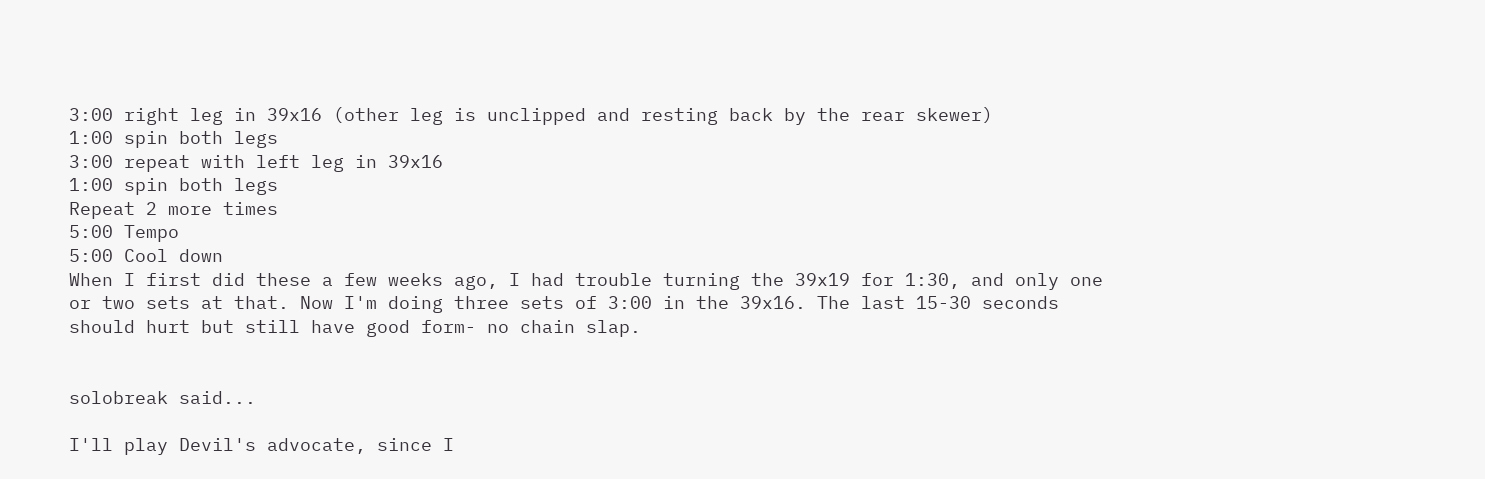3:00 right leg in 39x16 (other leg is unclipped and resting back by the rear skewer)
1:00 spin both legs
3:00 repeat with left leg in 39x16
1:00 spin both legs
Repeat 2 more times
5:00 Tempo
5:00 Cool down
When I first did these a few weeks ago, I had trouble turning the 39x19 for 1:30, and only one or two sets at that. Now I'm doing three sets of 3:00 in the 39x16. The last 15-30 seconds should hurt but still have good form- no chain slap.


solobreak said...

I'll play Devil's advocate, since I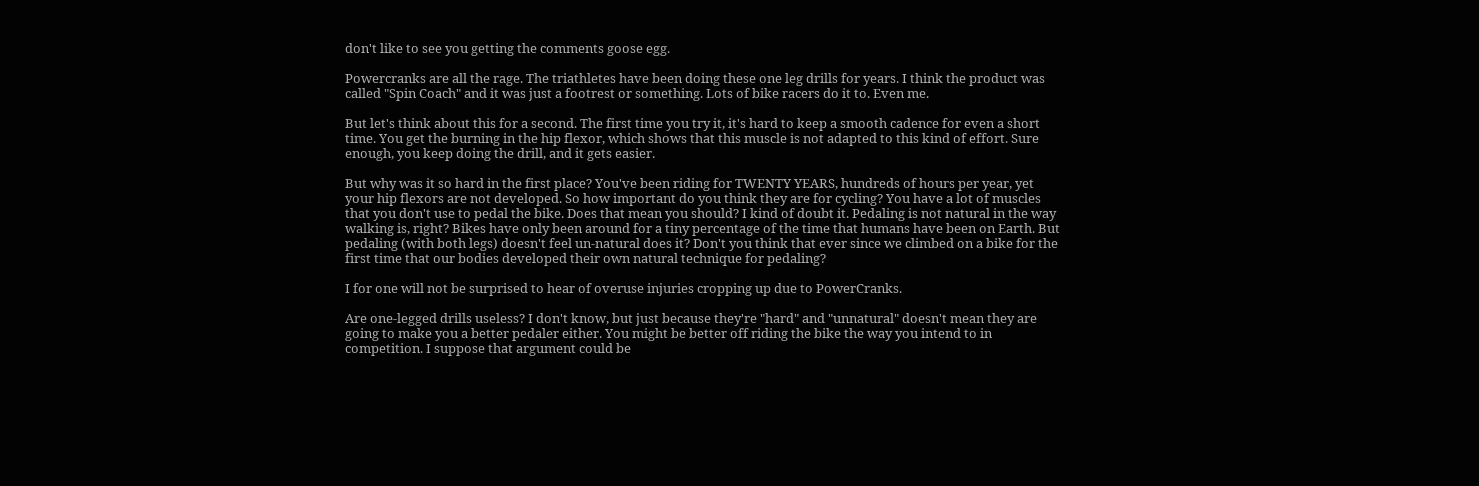don't like to see you getting the comments goose egg.

Powercranks are all the rage. The triathletes have been doing these one leg drills for years. I think the product was called "Spin Coach" and it was just a footrest or something. Lots of bike racers do it to. Even me.

But let's think about this for a second. The first time you try it, it's hard to keep a smooth cadence for even a short time. You get the burning in the hip flexor, which shows that this muscle is not adapted to this kind of effort. Sure enough, you keep doing the drill, and it gets easier.

But why was it so hard in the first place? You've been riding for TWENTY YEARS, hundreds of hours per year, yet your hip flexors are not developed. So how important do you think they are for cycling? You have a lot of muscles that you don't use to pedal the bike. Does that mean you should? I kind of doubt it. Pedaling is not natural in the way walking is, right? Bikes have only been around for a tiny percentage of the time that humans have been on Earth. But pedaling (with both legs) doesn't feel un-natural does it? Don't you think that ever since we climbed on a bike for the first time that our bodies developed their own natural technique for pedaling?

I for one will not be surprised to hear of overuse injuries cropping up due to PowerCranks.

Are one-legged drills useless? I don't know, but just because they're "hard" and "unnatural" doesn't mean they are going to make you a better pedaler either. You might be better off riding the bike the way you intend to in competition. I suppose that argument could be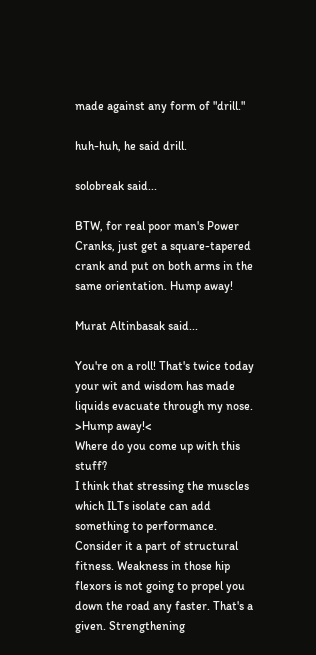made against any form of "drill."

huh-huh, he said drill.

solobreak said...

BTW, for real poor man's Power Cranks, just get a square-tapered crank and put on both arms in the same orientation. Hump away!

Murat Altinbasak said...

You're on a roll! That's twice today your wit and wisdom has made liquids evacuate through my nose.
>Hump away!<
Where do you come up with this stuff?
I think that stressing the muscles which ILTs isolate can add something to performance. Consider it a part of structural fitness. Weakness in those hip flexors is not going to propel you down the road any faster. That's a given. Strengthening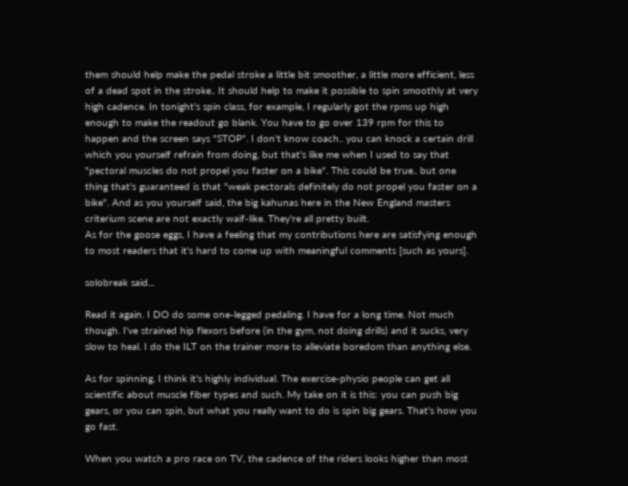them should help make the pedal stroke a little bit smoother, a little more efficient, less of a dead spot in the stroke.. It should help to make it possible to spin smoothly at very high cadence. In tonight's spin class, for example, I regularly got the rpms up high enough to make the readout go blank. You have to go over 139 rpm for this to happen and the screen says "STOP". I don't know coach.. you can knock a certain drill which you yourself refrain from doing, but that's like me when I used to say that "pectoral muscles do not propel you faster on a bike". This could be true.. but one thing that's guaranteed is that "weak pectorals definitely do not propel you faster on a bike". And as you yourself said, the big kahunas here in the New England masters criterium scene are not exactly waif-like. They're all pretty built.
As for the goose eggs, I have a feeling that my contributions here are satisfying enough to most readers that it's hard to come up with meaningful comments [such as yours].

solobreak said...

Read it again. I DO do some one-legged pedaling. I have for a long time. Not much though. I've strained hip flexors before (in the gym, not doing drills) and it sucks, very slow to heal. I do the ILT on the trainer more to alleviate boredom than anything else.

As for spinning, I think it's highly individual. The exercise-physio people can get all scientific about muscle fiber types and such. My take on it is this: you can push big gears, or you can spin, but what you really want to do is spin big gears. That's how you go fast.

When you watch a pro race on TV, the cadence of the riders looks higher than most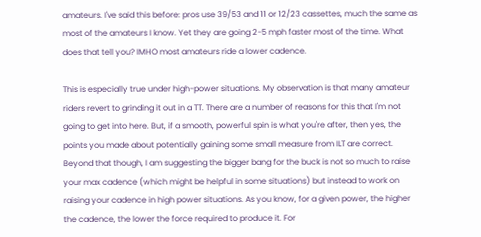amateurs. I've said this before: pros use 39/53 and 11 or 12/23 cassettes, much the same as most of the amateurs I know. Yet they are going 2-5 mph faster most of the time. What does that tell you? IMHO most amateurs ride a lower cadence.

This is especially true under high-power situations. My observation is that many amateur riders revert to grinding it out in a TT. There are a number of reasons for this that I'm not going to get into here. But, if a smooth, powerful spin is what you're after, then yes, the points you made about potentially gaining some small measure from ILT are correct. Beyond that though, I am suggesting the bigger bang for the buck is not so much to raise your max cadence (which might be helpful in some situations) but instead to work on raising your cadence in high power situations. As you know, for a given power, the higher the cadence, the lower the force required to produce it. For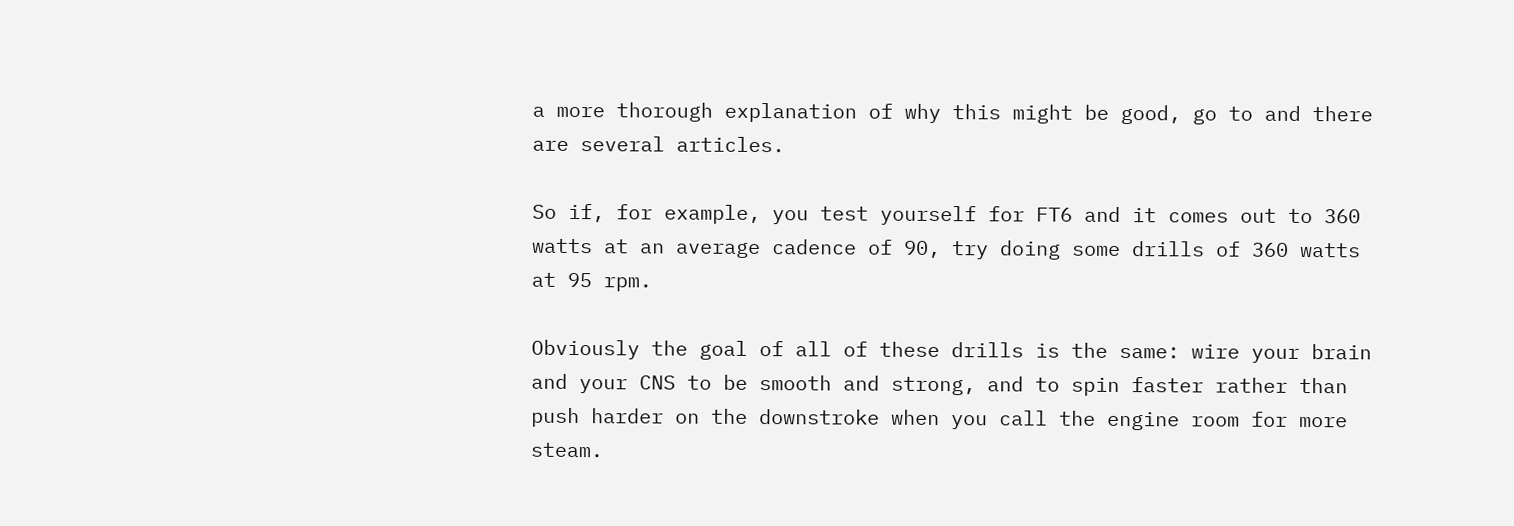a more thorough explanation of why this might be good, go to and there are several articles.

So if, for example, you test yourself for FT6 and it comes out to 360 watts at an average cadence of 90, try doing some drills of 360 watts at 95 rpm.

Obviously the goal of all of these drills is the same: wire your brain and your CNS to be smooth and strong, and to spin faster rather than push harder on the downstroke when you call the engine room for more steam.